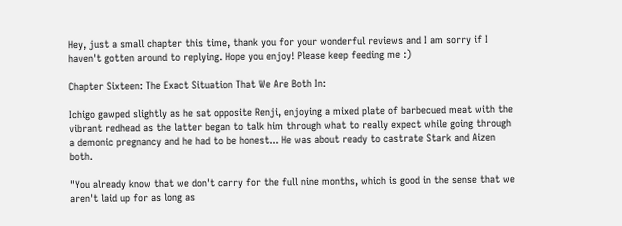Hey, just a small chapter this time, thank you for your wonderful reviews and I am sorry if I haven't gotten around to replying. Hope you enjoy! Please keep feeding me :)

Chapter Sixteen: The Exact Situation That We Are Both In:

Ichigo gawped slightly as he sat opposite Renji, enjoying a mixed plate of barbecued meat with the vibrant redhead as the latter began to talk him through what to really expect while going through a demonic pregnancy and he had to be honest... He was about ready to castrate Stark and Aizen both.

"You already know that we don't carry for the full nine months, which is good in the sense that we aren't laid up for as long as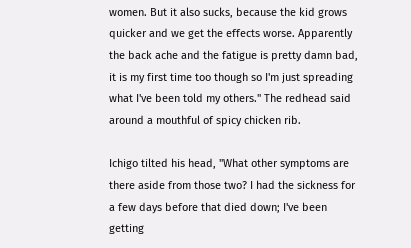women. But it also sucks, because the kid grows quicker and we get the effects worse. Apparently the back ache and the fatigue is pretty damn bad, it is my first time too though so I'm just spreading what I've been told my others." The redhead said around a mouthful of spicy chicken rib.

Ichigo tilted his head, "What other symptoms are there aside from those two? I had the sickness for a few days before that died down; I've been getting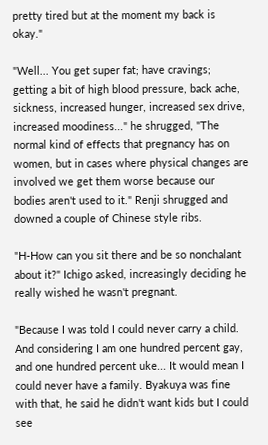pretty tired but at the moment my back is okay."

"Well... You get super fat; have cravings; getting a bit of high blood pressure, back ache, sickness, increased hunger, increased sex drive, increased moodiness..." he shrugged, "The normal kind of effects that pregnancy has on women, but in cases where physical changes are involved we get them worse because our bodies aren't used to it." Renji shrugged and downed a couple of Chinese style ribs.

"H-How can you sit there and be so nonchalant about it?" Ichigo asked, increasingly deciding he really wished he wasn't pregnant.

"Because I was told I could never carry a child. And considering I am one hundred percent gay, and one hundred percent uke... It would mean I could never have a family. Byakuya was fine with that, he said he didn't want kids but I could see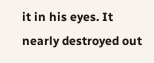it in his eyes. It nearly destroyed out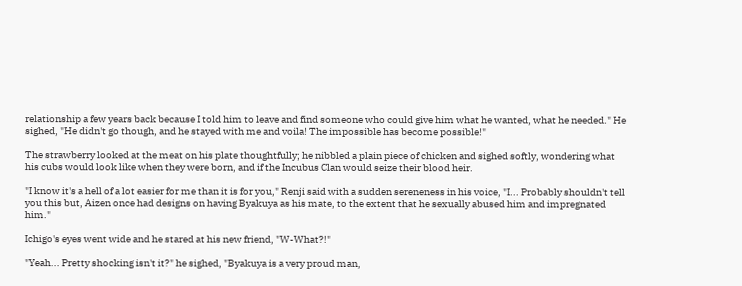relationship a few years back because I told him to leave and find someone who could give him what he wanted, what he needed." He sighed, "He didn't go though, and he stayed with me and voila! The impossible has become possible!"

The strawberry looked at the meat on his plate thoughtfully; he nibbled a plain piece of chicken and sighed softly, wondering what his cubs would look like when they were born, and if the Incubus Clan would seize their blood heir.

"I know it's a hell of a lot easier for me than it is for you," Renji said with a sudden sereneness in his voice, "I... Probably shouldn't tell you this but, Aizen once had designs on having Byakuya as his mate, to the extent that he sexually abused him and impregnated him."

Ichigo's eyes went wide and he stared at his new friend, "W-What?!"

"Yeah... Pretty shocking isn't it?" he sighed, "Byakuya is a very proud man,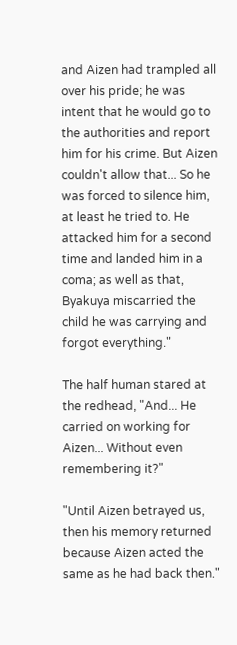and Aizen had trampled all over his pride; he was intent that he would go to the authorities and report him for his crime. But Aizen couldn't allow that... So he was forced to silence him, at least he tried to. He attacked him for a second time and landed him in a coma; as well as that, Byakuya miscarried the child he was carrying and forgot everything."

The half human stared at the redhead, "And... He carried on working for Aizen... Without even remembering it?"

"Until Aizen betrayed us, then his memory returned because Aizen acted the same as he had back then."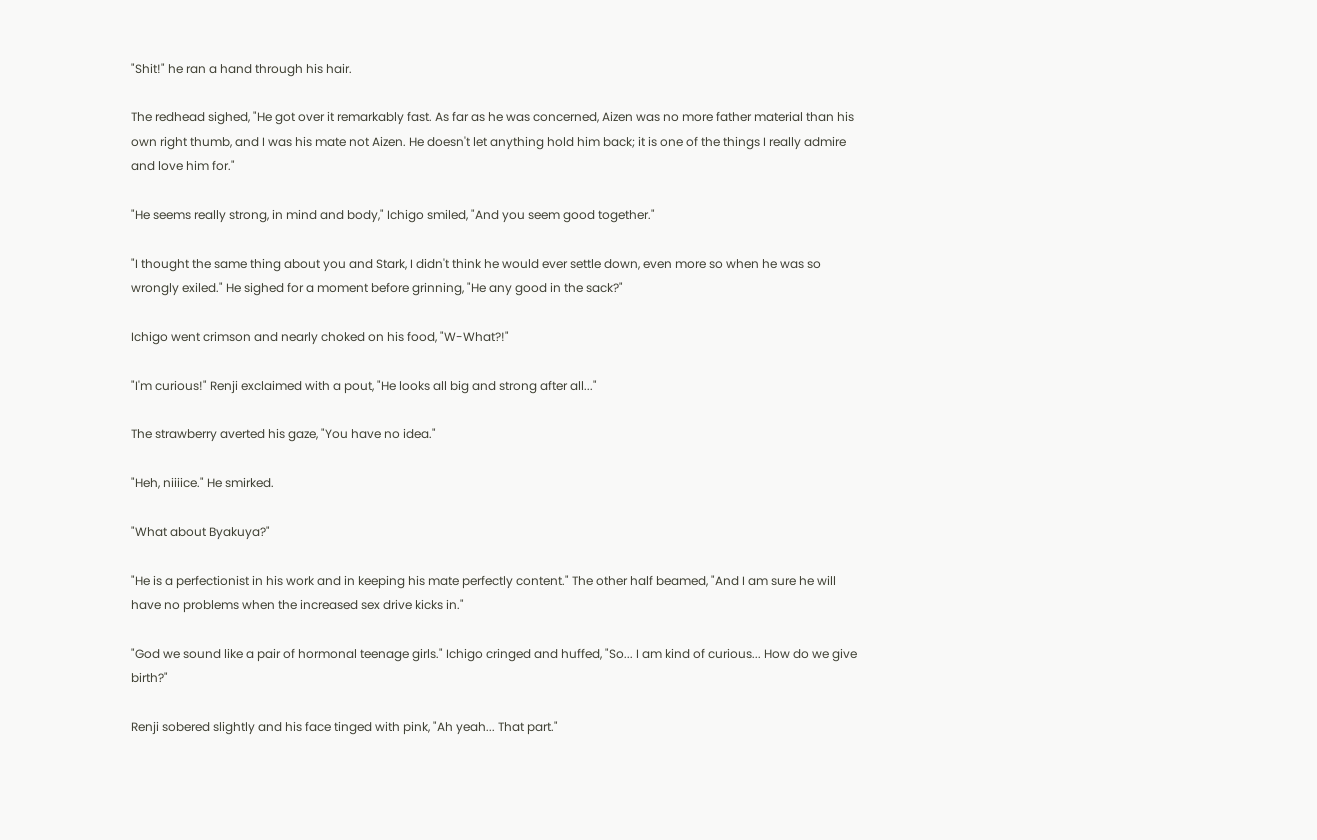"Shit!" he ran a hand through his hair.

The redhead sighed, "He got over it remarkably fast. As far as he was concerned, Aizen was no more father material than his own right thumb, and I was his mate not Aizen. He doesn't let anything hold him back; it is one of the things I really admire and love him for."

"He seems really strong, in mind and body," Ichigo smiled, "And you seem good together."

"I thought the same thing about you and Stark, I didn't think he would ever settle down, even more so when he was so wrongly exiled." He sighed for a moment before grinning, "He any good in the sack?"

Ichigo went crimson and nearly choked on his food, "W-What?!"

"I'm curious!" Renji exclaimed with a pout, "He looks all big and strong after all..."

The strawberry averted his gaze, "You have no idea."

"Heh, niiiice." He smirked.

"What about Byakuya?"

"He is a perfectionist in his work and in keeping his mate perfectly content." The other half beamed, "And I am sure he will have no problems when the increased sex drive kicks in."

"God we sound like a pair of hormonal teenage girls." Ichigo cringed and huffed, "So... I am kind of curious... How do we give birth?"

Renji sobered slightly and his face tinged with pink, "Ah yeah... That part."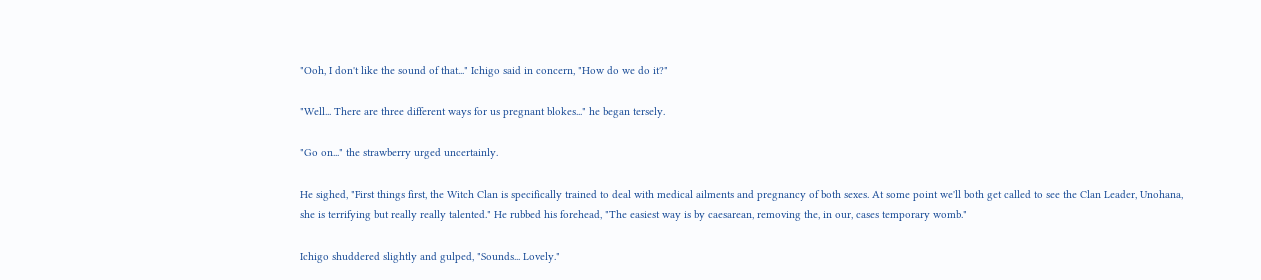"Ooh, I don't like the sound of that..." Ichigo said in concern, "How do we do it?"

"Well... There are three different ways for us pregnant blokes..." he began tersely.

"Go on..." the strawberry urged uncertainly.

He sighed, "First things first, the Witch Clan is specifically trained to deal with medical ailments and pregnancy of both sexes. At some point we'll both get called to see the Clan Leader, Unohana, she is terrifying but really really talented." He rubbed his forehead, "The easiest way is by caesarean, removing the, in our, cases temporary womb."

Ichigo shuddered slightly and gulped, "Sounds... Lovely."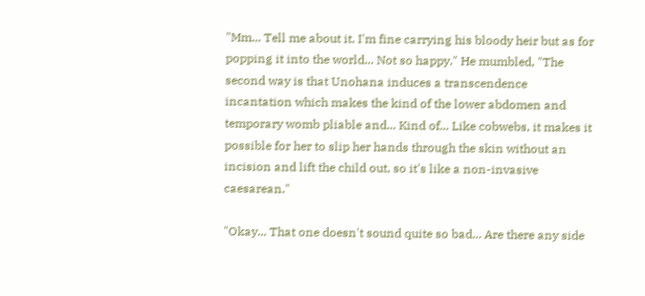"Mm... Tell me about it. I'm fine carrying his bloody heir but as for popping it into the world... Not so happy." He mumbled, "The second way is that Unohana induces a transcendence incantation which makes the kind of the lower abdomen and temporary womb pliable and... Kind of... Like cobwebs, it makes it possible for her to slip her hands through the skin without an incision and lift the child out, so it's like a non-invasive caesarean."

"Okay... That one doesn't sound quite so bad... Are there any side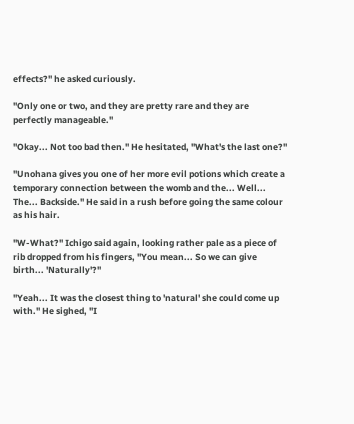effects?" he asked curiously.

"Only one or two, and they are pretty rare and they are perfectly manageable."

"Okay... Not too bad then." He hesitated, "What's the last one?"

"Unohana gives you one of her more evil potions which create a temporary connection between the womb and the... Well... The... Backside." He said in a rush before going the same colour as his hair.

"W-What?" Ichigo said again, looking rather pale as a piece of rib dropped from his fingers, "You mean... So we can give birth... 'Naturally'?"

"Yeah... It was the closest thing to 'natural' she could come up with." He sighed, "I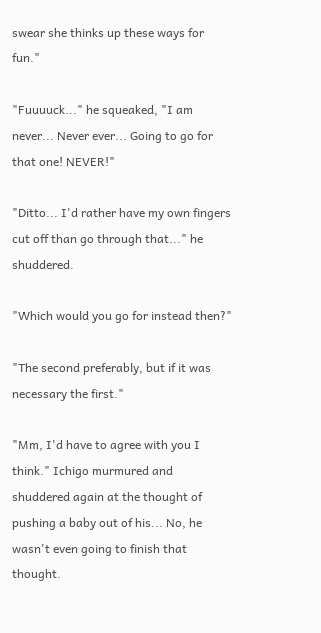swear she thinks up these ways for fun."

"Fuuuuck..." he squeaked, "I am never... Never ever... Going to go for that one! NEVER!"

"Ditto... I'd rather have my own fingers cut off than go through that..." he shuddered.

"Which would you go for instead then?"

"The second preferably, but if it was necessary the first."

"Mm, I'd have to agree with you I think." Ichigo murmured and shuddered again at the thought of pushing a baby out of his... No, he wasn't even going to finish that thought.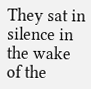They sat in silence in the wake of the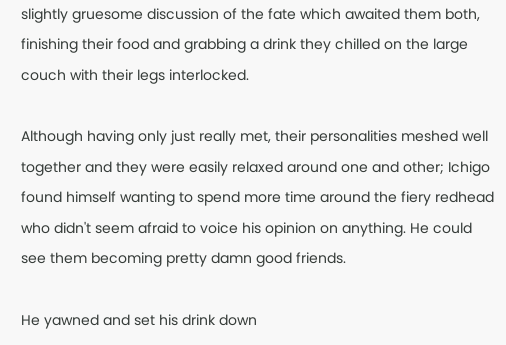slightly gruesome discussion of the fate which awaited them both, finishing their food and grabbing a drink they chilled on the large couch with their legs interlocked.

Although having only just really met, their personalities meshed well together and they were easily relaxed around one and other; Ichigo found himself wanting to spend more time around the fiery redhead who didn't seem afraid to voice his opinion on anything. He could see them becoming pretty damn good friends.

He yawned and set his drink down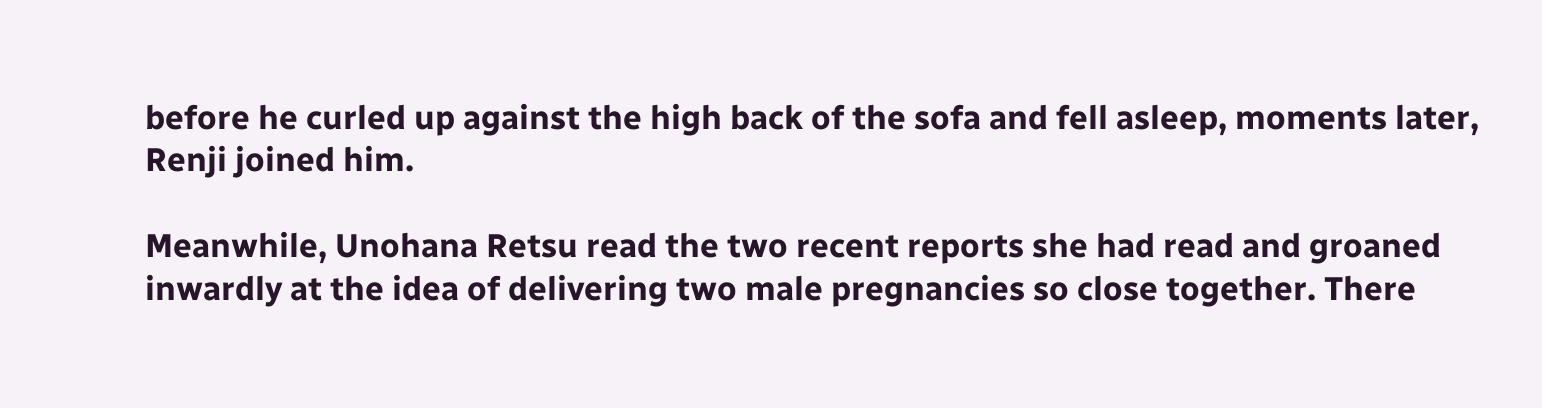before he curled up against the high back of the sofa and fell asleep, moments later, Renji joined him.

Meanwhile, Unohana Retsu read the two recent reports she had read and groaned inwardly at the idea of delivering two male pregnancies so close together. There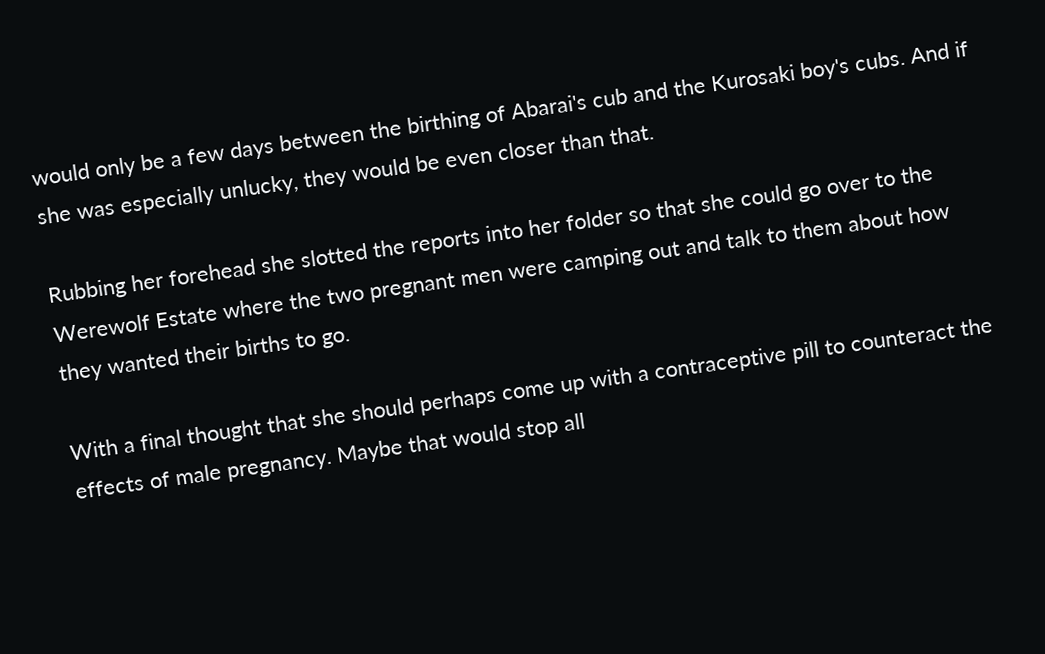would only be a few days between the birthing of Abarai's cub and the Kurosaki boy's cubs. And if she was especially unlucky, they would be even closer than that.

Rubbing her forehead she slotted the reports into her folder so that she could go over to the Werewolf Estate where the two pregnant men were camping out and talk to them about how they wanted their births to go.

With a final thought that she should perhaps come up with a contraceptive pill to counteract the effects of male pregnancy. Maybe that would stop all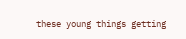these young things getting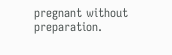pregnant without preparation.